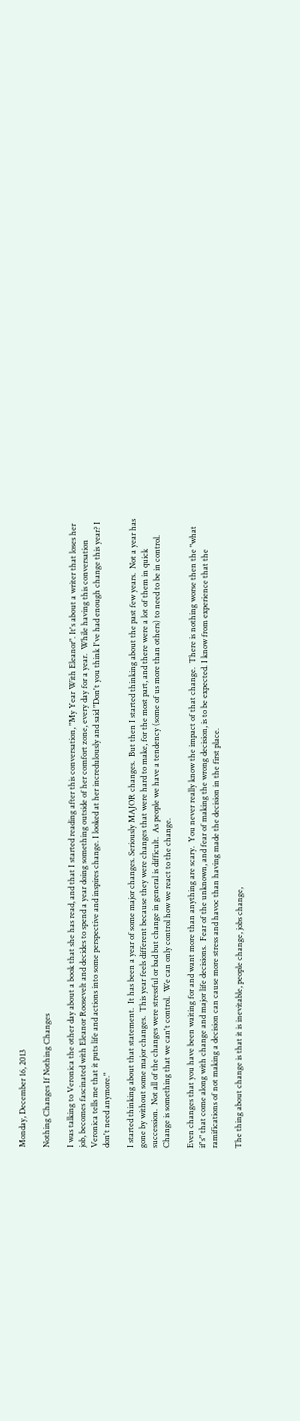Monday, December 16, 2013

Nothing Changes If Nothing Changes

I was talking to Veronica the other day about a book that she has read, and that I started reading after this conversation, "My Year With Eleanor". It's about a writer that loses her job, becomes fascinated with Eleanor Roosevelt and decides to spend a year doing something outside of her comfort zone, every day for a year.  While having this conversation Veronica tells me that it puts life and actions into some perspective and inspires change. I looked at her incredulously and said "Don't you think I've had enough change this year? I don't need anymore."

I started thinking about that statement.  It has been a year of some major changes. Seriously MAJOR changes.  But then I started thinking about the past few years.  Not a year has gone by without some major changes.  This year feels different because they were changes that were hard to make, for the most part, and there were a lot of them in quick succession.  Not all of the changes were stressful or bad but change in general is difficult.  As people we have a tendency (some of us more than others) to need to be in control. Change is something that we can't control.  We can only control how we react to the change.

Even changes that you have been waiting for and want more than anything are scary.  You never really know the impact of that change.  There is nothing worse then the "what if's" that come along with change and major life decisions.  Fear of the unknown, and fear of making the wrong decision, is to be expected. I know from experience that the ramifications of not making a decision can cause more stress and havoc than having made the decision in the first place.

The thing about change is that it is inevitable, people change, jobs change,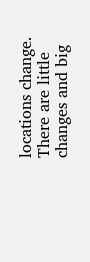locations change. There are little changes and big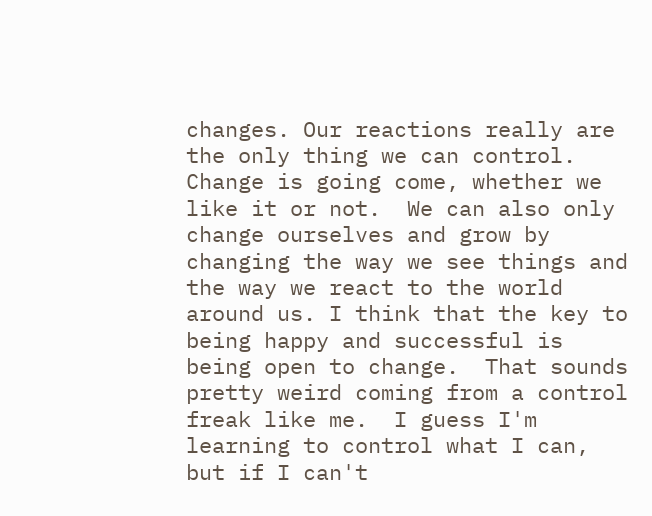changes. Our reactions really are the only thing we can control.  Change is going come, whether we like it or not.  We can also only change ourselves and grow by changing the way we see things and the way we react to the world around us. I think that the key to being happy and successful is being open to change.  That sounds pretty weird coming from a control freak like me.  I guess I'm learning to control what I can, but if I can't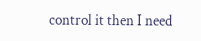control it then I need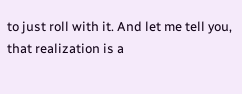to just roll with it. And let me tell you, that realization is a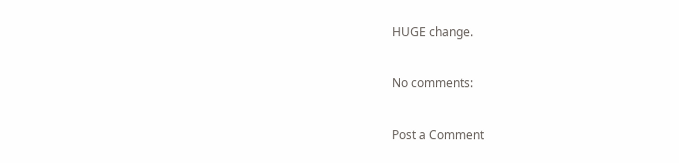HUGE change.

No comments:

Post a Comment